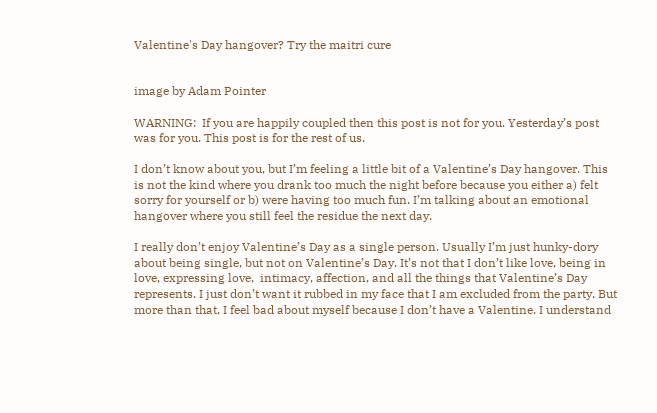Valentine's Day hangover? Try the maitri cure


image by Adam Pointer

WARNING:  If you are happily coupled then this post is not for you. Yesterday’s post was for you. This post is for the rest of us.

I don’t know about you, but I’m feeling a little bit of a Valentine’s Day hangover. This is not the kind where you drank too much the night before because you either a) felt sorry for yourself or b) were having too much fun. I’m talking about an emotional hangover where you still feel the residue the next day.

I really don’t enjoy Valentine’s Day as a single person. Usually I’m just hunky-dory about being single, but not on Valentine’s Day. It’s not that I don’t like love, being in love, expressing love,  intimacy, affection, and all the things that Valentine’s Day represents. I just don’t want it rubbed in my face that I am excluded from the party. But more than that, I feel bad about myself because I don’t have a Valentine. I understand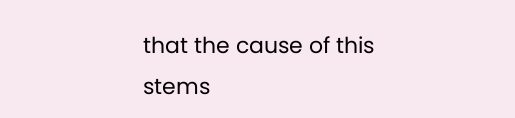that the cause of this stems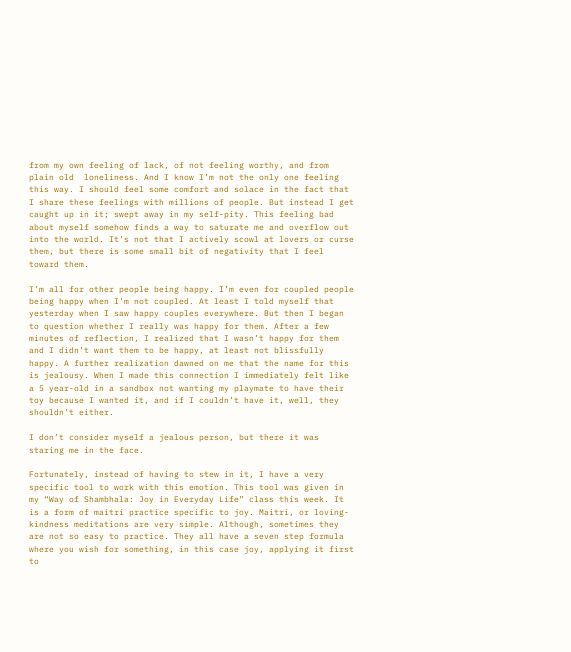from my own feeling of lack, of not feeling worthy, and from plain old  loneliness. And I know I’m not the only one feeling this way. I should feel some comfort and solace in the fact that I share these feelings with millions of people. But instead I get caught up in it; swept away in my self-pity. This feeling bad about myself somehow finds a way to saturate me and overflow out into the world. It’s not that I actively scowl at lovers or curse them, but there is some small bit of negativity that I feel toward them.

I’m all for other people being happy. I’m even for coupled people being happy when I’m not coupled. At least I told myself that yesterday when I saw happy couples everywhere. But then I began to question whether I really was happy for them. After a few minutes of reflection, I realized that I wasn’t happy for them and I didn’t want them to be happy, at least not blissfully happy. A further realization dawned on me that the name for this is jealousy. When I made this connection I immediately felt like a 5 year-old in a sandbox not wanting my playmate to have their toy because I wanted it, and if I couldn’t have it, well, they shouldn’t either.

I don’t consider myself a jealous person, but there it was staring me in the face.

Fortunately, instead of having to stew in it, I have a very specific tool to work with this emotion. This tool was given in my “Way of Shambhala: Joy in Everyday Life” class this week. It is a form of maitri practice specific to joy. Maitri, or loving-kindness meditations are very simple. Although, sometimes they are not so easy to practice. They all have a seven step formula where you wish for something, in this case joy, applying it first to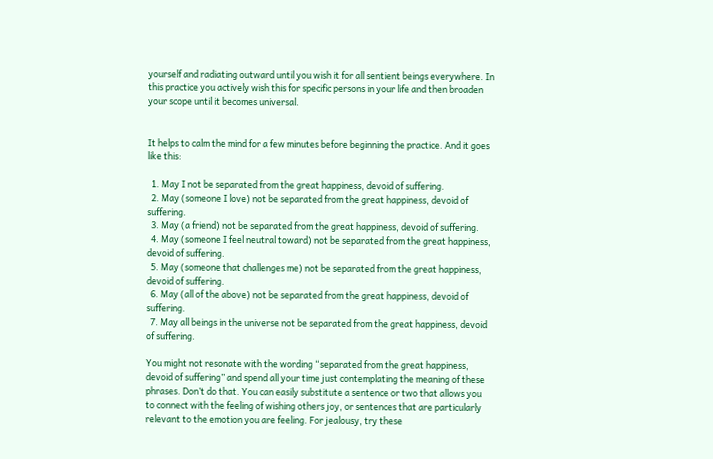yourself and radiating outward until you wish it for all sentient beings everywhere. In this practice you actively wish this for specific persons in your life and then broaden your scope until it becomes universal.


It helps to calm the mind for a few minutes before beginning the practice. And it goes like this:

  1. May I not be separated from the great happiness, devoid of suffering.
  2. May (someone I love) not be separated from the great happiness, devoid of suffering.
  3. May (a friend) not be separated from the great happiness, devoid of suffering.
  4. May (someone I feel neutral toward) not be separated from the great happiness, devoid of suffering.
  5. May (someone that challenges me) not be separated from the great happiness, devoid of suffering.
  6. May (all of the above) not be separated from the great happiness, devoid of suffering.
  7. May all beings in the universe not be separated from the great happiness, devoid of suffering.

You might not resonate with the wording “separated from the great happiness, devoid of suffering” and spend all your time just contemplating the meaning of these phrases. Don’t do that. You can easily substitute a sentence or two that allows you to connect with the feeling of wishing others joy, or sentences that are particularly relevant to the emotion you are feeling. For jealousy, try these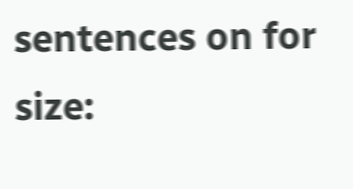sentences on for size: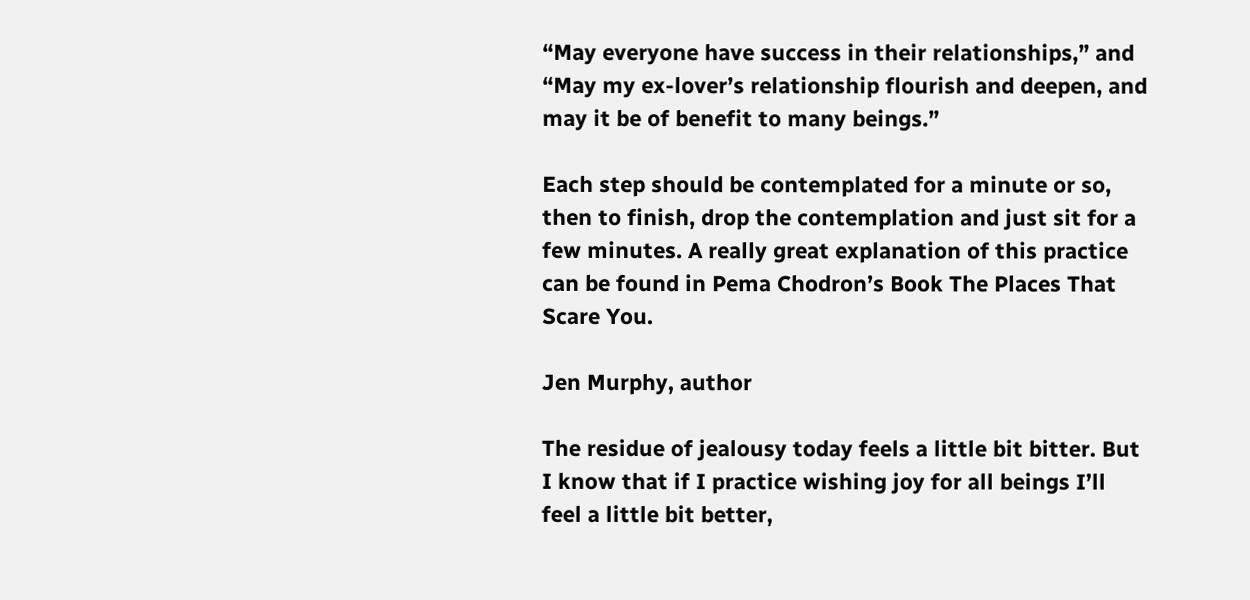“May everyone have success in their relationships,” and “May my ex-lover’s relationship flourish and deepen, and may it be of benefit to many beings.”

Each step should be contemplated for a minute or so, then to finish, drop the contemplation and just sit for a few minutes. A really great explanation of this practice can be found in Pema Chodron’s Book The Places That Scare You.

Jen Murphy, author

The residue of jealousy today feels a little bit bitter. But I know that if I practice wishing joy for all beings I’ll feel a little bit better,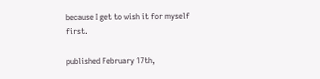because I get to wish it for myself first.

published February 17th,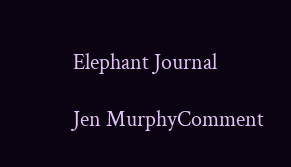Elephant Journal

Jen MurphyComment